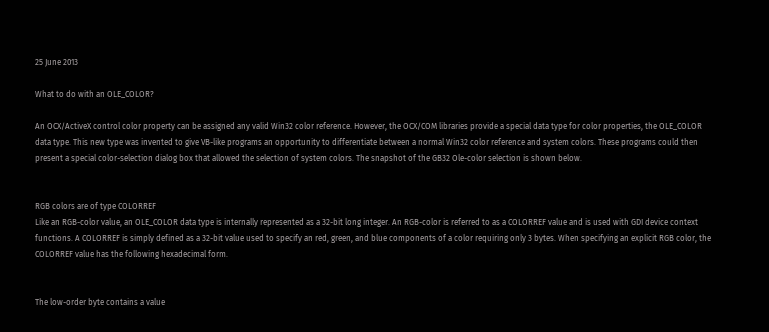25 June 2013

What to do with an OLE_COLOR?

An OCX/ActiveX control color property can be assigned any valid Win32 color reference. However, the OCX/COM libraries provide a special data type for color properties, the OLE_COLOR data type. This new type was invented to give VB-like programs an opportunity to differentiate between a normal Win32 color reference and system colors. These programs could then present a special color-selection dialog box that allowed the selection of system colors. The snapshot of the GB32 Ole-color selection is shown below.


RGB colors are of type COLORREF
Like an RGB-color value, an OLE_COLOR data type is internally represented as a 32-bit long integer. An RGB-color is referred to as a COLORREF value and is used with GDI device context functions. A COLORREF is simply defined as a 32-bit value used to specify an red, green, and blue components of a color requiring only 3 bytes. When specifying an explicit RGB color, the COLORREF value has the following hexadecimal form.


The low-order byte contains a value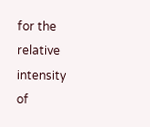for the relative intensity of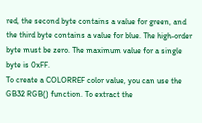red, the second byte contains a value for green, and the third byte contains a value for blue. The high-order byte must be zero. The maximum value for a single byte is 0xFF.
To create a COLORREF color value, you can use the GB32 RGB() function. To extract the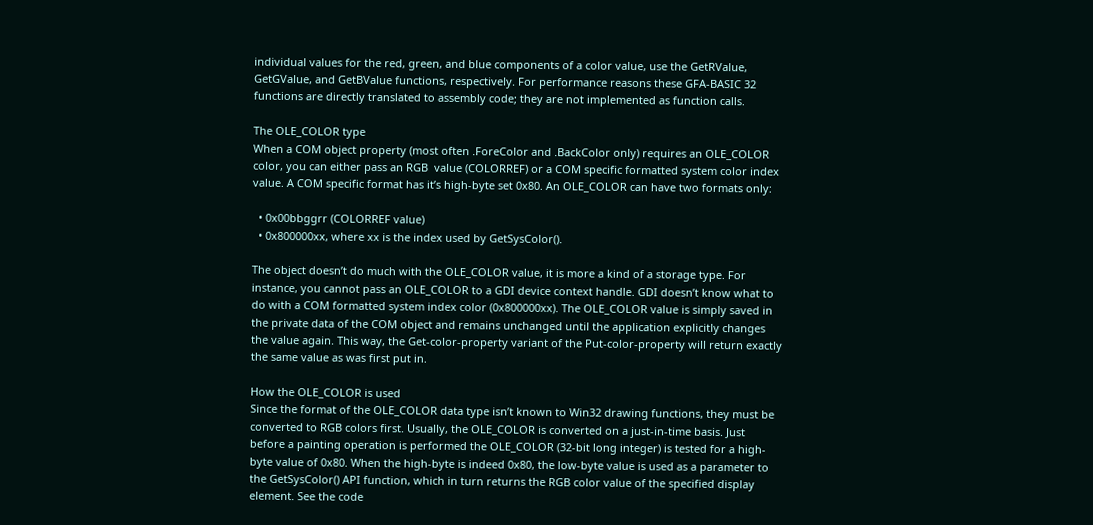individual values for the red, green, and blue components of a color value, use the GetRValue, GetGValue, and GetBValue functions, respectively. For performance reasons these GFA-BASIC 32 functions are directly translated to assembly code; they are not implemented as function calls.

The OLE_COLOR type
When a COM object property (most often .ForeColor and .BackColor only) requires an OLE_COLOR color, you can either pass an RGB  value (COLORREF) or a COM specific formatted system color index value. A COM specific format has it’s high-byte set 0x80. An OLE_COLOR can have two formats only:

  • 0x00bbggrr (COLORREF value)
  • 0x800000xx, where xx is the index used by GetSysColor().

The object doesn’t do much with the OLE_COLOR value, it is more a kind of a storage type. For instance, you cannot pass an OLE_COLOR to a GDI device context handle. GDI doesn’t know what to do with a COM formatted system index color (0x800000xx). The OLE_COLOR value is simply saved in the private data of the COM object and remains unchanged until the application explicitly changes the value again. This way, the Get-color-property variant of the Put-color-property will return exactly the same value as was first put in.

How the OLE_COLOR is used
Since the format of the OLE_COLOR data type isn’t known to Win32 drawing functions, they must be converted to RGB colors first. Usually, the OLE_COLOR is converted on a just-in-time basis. Just before a painting operation is performed the OLE_COLOR (32-bit long integer) is tested for a high-byte value of 0x80. When the high-byte is indeed 0x80, the low-byte value is used as a parameter to the GetSysColor() API function, which in turn returns the RGB color value of the specified display element. See the code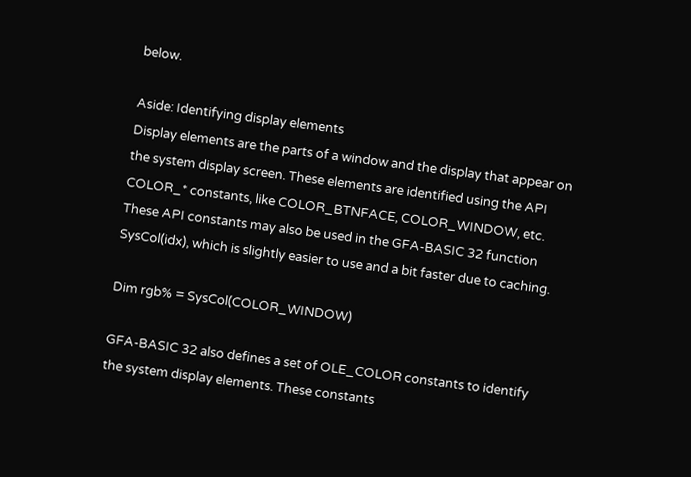below.

Aside: Identifying display elements
Display elements are the parts of a window and the display that appear on the system display screen. These elements are identified using the API COLOR_* constants, like COLOR_BTNFACE, COLOR_WINDOW, etc. These API constants may also be used in the GFA-BASIC 32 function SysCol(idx), which is slightly easier to use and a bit faster due to caching.

Dim rgb% = SysCol(COLOR_WINDOW)

GFA-BASIC 32 also defines a set of OLE_COLOR constants to identify the system display elements. These constants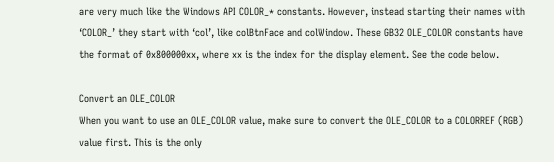are very much like the Windows API COLOR_* constants. However, instead starting their names with ‘COLOR_’ they start with ‘col’, like colBtnFace and colWindow. These GB32 OLE_COLOR constants have the format of 0x800000xx, where xx is the index for the display element. See the code below.

Convert an OLE_COLOR
When you want to use an OLE_COLOR value, make sure to convert the OLE_COLOR to a COLORREF (RGB) value first. This is the only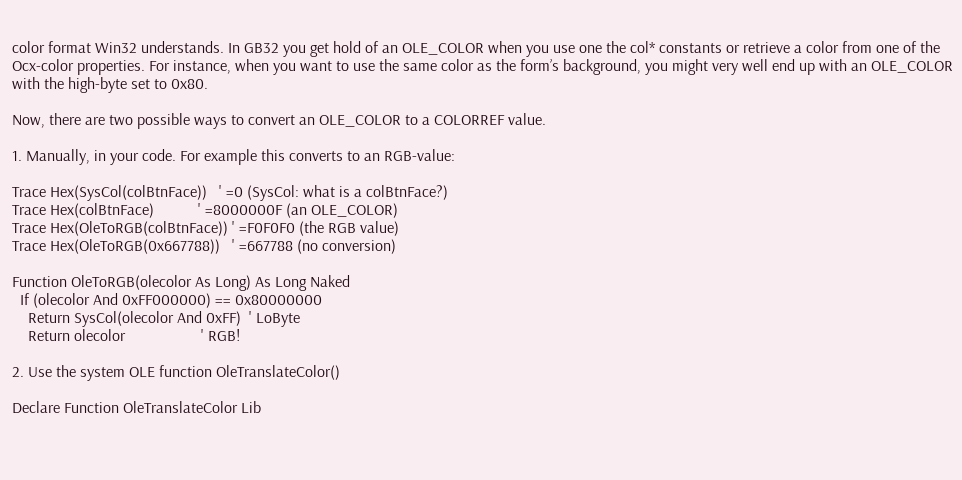color format Win32 understands. In GB32 you get hold of an OLE_COLOR when you use one the col* constants or retrieve a color from one of the Ocx-color properties. For instance, when you want to use the same color as the form’s background, you might very well end up with an OLE_COLOR with the high-byte set to 0x80.

Now, there are two possible ways to convert an OLE_COLOR to a COLORREF value.

1. Manually, in your code. For example this converts to an RGB-value:

Trace Hex(SysCol(colBtnFace))   ' =0 (SysCol: what is a colBtnFace?)
Trace Hex(colBtnFace)           ' =8000000F (an OLE_COLOR)
Trace Hex(OleToRGB(colBtnFace)) ' =F0F0F0 (the RGB value)
Trace Hex(OleToRGB(0x667788))   ' =667788 (no conversion)

Function OleToRGB(olecolor As Long) As Long Naked
  If (olecolor And 0xFF000000) == 0x80000000
    Return SysCol(olecolor And 0xFF)  ' LoByte
    Return olecolor                   ' RGB!

2. Use the system OLE function OleTranslateColor()

Declare Function OleTranslateColor Lib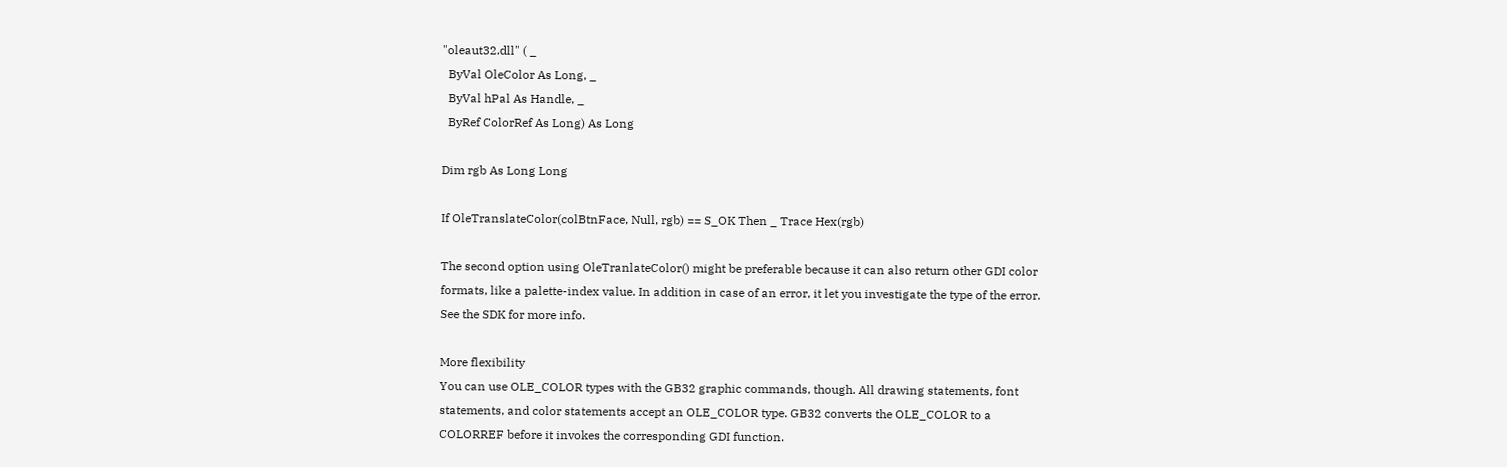"oleaut32.dll" ( _
  ByVal OleColor As Long, _
  ByVal hPal As Handle, _
  ByRef ColorRef As Long) As Long

Dim rgb As Long Long

If OleTranslateColor(colBtnFace, Null, rgb) == S_OK Then _ Trace Hex(rgb)

The second option using OleTranlateColor() might be preferable because it can also return other GDI color formats, like a palette-index value. In addition in case of an error, it let you investigate the type of the error. See the SDK for more info.

More flexibility
You can use OLE_COLOR types with the GB32 graphic commands, though. All drawing statements, font statements, and color statements accept an OLE_COLOR type. GB32 converts the OLE_COLOR to a COLORREF before it invokes the corresponding GDI function.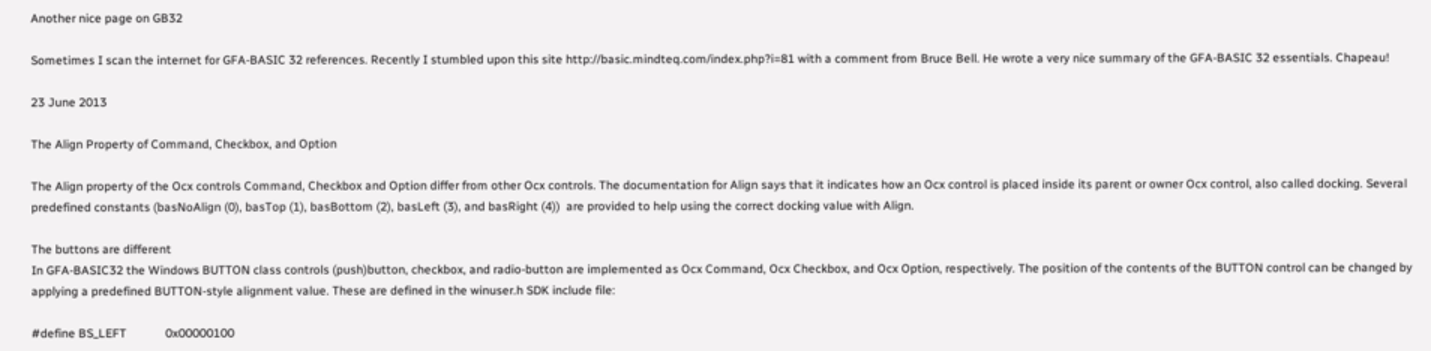Another nice page on GB32

Sometimes I scan the internet for GFA-BASIC 32 references. Recently I stumbled upon this site http://basic.mindteq.com/index.php?i=81 with a comment from Bruce Bell. He wrote a very nice summary of the GFA-BASIC 32 essentials. Chapeau!

23 June 2013

The Align Property of Command, Checkbox, and Option

The Align property of the Ocx controls Command, Checkbox and Option differ from other Ocx controls. The documentation for Align says that it indicates how an Ocx control is placed inside its parent or owner Ocx control, also called docking. Several predefined constants (basNoAlign (0), basTop (1), basBottom (2), basLeft (3), and basRight (4))  are provided to help using the correct docking value with Align.

The buttons are different
In GFA-BASIC32 the Windows BUTTON class controls (push)button, checkbox, and radio-button are implemented as Ocx Command, Ocx Checkbox, and Ocx Option, respectively. The position of the contents of the BUTTON control can be changed by applying a predefined BUTTON-style alignment value. These are defined in the winuser.h SDK include file:

#define BS_LEFT             0x00000100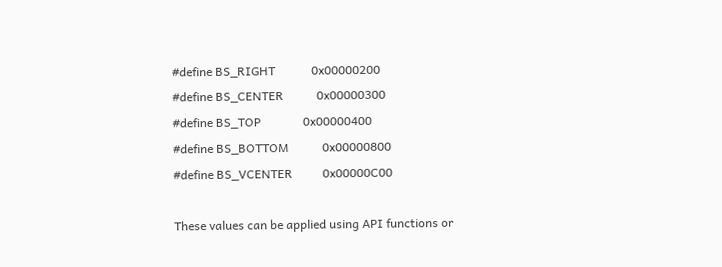#define BS_RIGHT            0x00000200
#define BS_CENTER           0x00000300
#define BS_TOP              0x00000400
#define BS_BOTTOM           0x00000800
#define BS_VCENTER          0x00000C00

These values can be applied using API functions or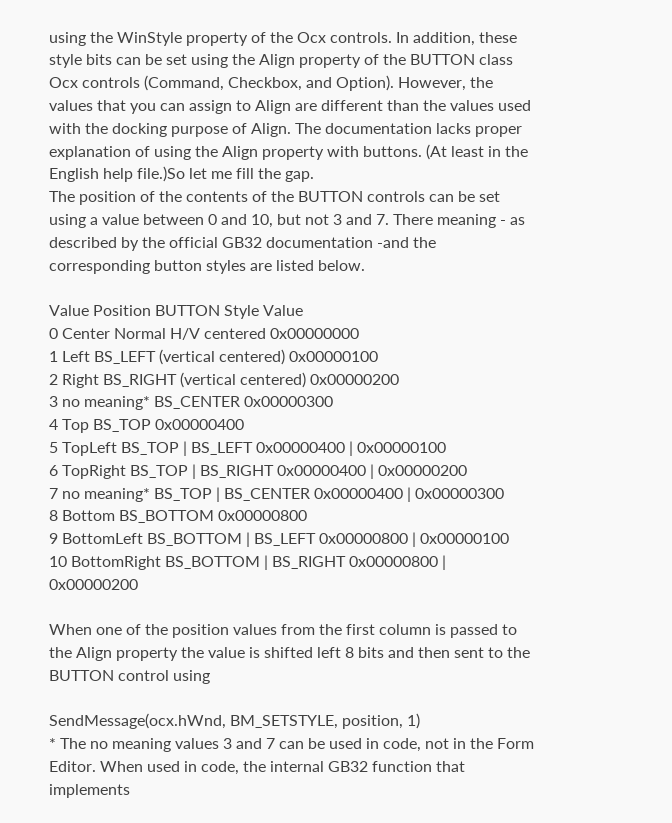using the WinStyle property of the Ocx controls. In addition, these style bits can be set using the Align property of the BUTTON class Ocx controls (Command, Checkbox, and Option). However, the values that you can assign to Align are different than the values used with the docking purpose of Align. The documentation lacks proper explanation of using the Align property with buttons. (At least in the English help file.)So let me fill the gap.
The position of the contents of the BUTTON controls can be set using a value between 0 and 10, but not 3 and 7. There meaning - as described by the official GB32 documentation -and the corresponding button styles are listed below.

Value Position BUTTON Style Value
0 Center Normal H/V centered 0x00000000
1 Left BS_LEFT (vertical centered) 0x00000100
2 Right BS_RIGHT (vertical centered) 0x00000200
3 no meaning* BS_CENTER 0x00000300
4 Top BS_TOP 0x00000400
5 TopLeft BS_TOP | BS_LEFT 0x00000400 | 0x00000100
6 TopRight BS_TOP | BS_RIGHT 0x00000400 | 0x00000200
7 no meaning* BS_TOP | BS_CENTER 0x00000400 | 0x00000300
8 Bottom BS_BOTTOM 0x00000800
9 BottomLeft BS_BOTTOM | BS_LEFT 0x00000800 | 0x00000100
10 BottomRight BS_BOTTOM | BS_RIGHT 0x00000800 | 0x00000200

When one of the position values from the first column is passed to the Align property the value is shifted left 8 bits and then sent to the BUTTON control using

SendMessage(ocx.hWnd, BM_SETSTYLE, position, 1)
* The no meaning values 3 and 7 can be used in code, not in the Form Editor. When used in code, the internal GB32 function that implements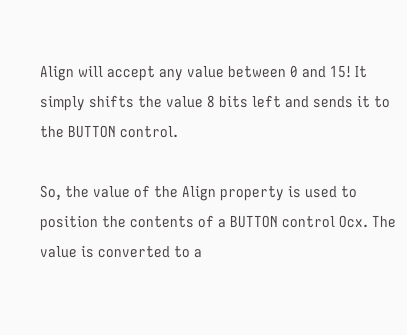Align will accept any value between 0 and 15! It simply shifts the value 8 bits left and sends it to the BUTTON control.

So, the value of the Align property is used to position the contents of a BUTTON control Ocx. The value is converted to a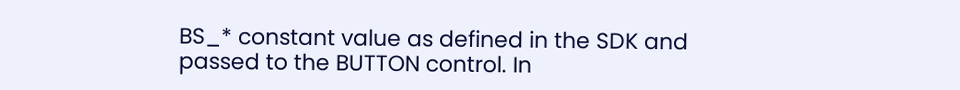BS_* constant value as defined in the SDK and passed to the BUTTON control. In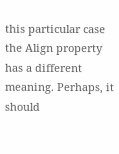this particular case the Align property has a different meaning. Perhaps, it should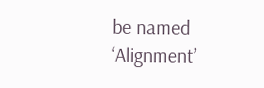be named ‘Alignment’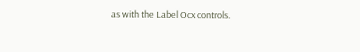as with the Label Ocx controls.